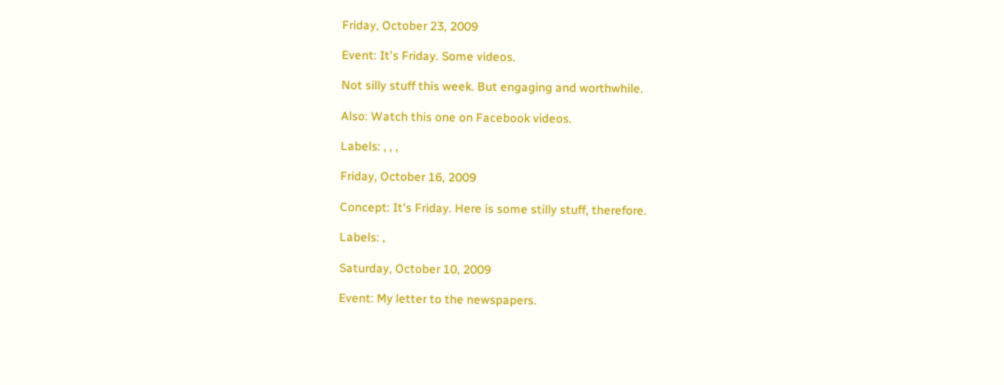Friday, October 23, 2009

Event: It's Friday. Some videos.

Not silly stuff this week. But engaging and worthwhile.

Also: Watch this one on Facebook videos.

Labels: , , ,

Friday, October 16, 2009

Concept: It's Friday. Here is some stilly stuff, therefore.

Labels: ,

Saturday, October 10, 2009

Event: My letter to the newspapers.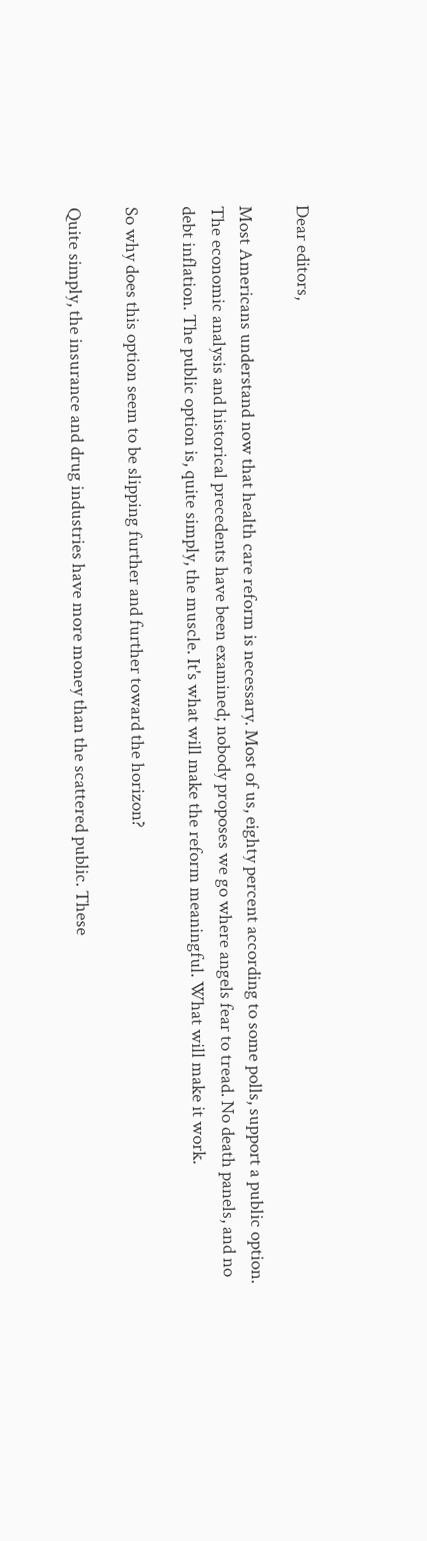Dear editors,

Most Americans understand now that health care reform is necessary. Most of us, eighty percent according to some polls, support a public option. The economic analysis and historical precedents have been examined; nobody proposes we go where angels fear to tread. No death panels, and no debt inflation. The public option is, quite simply, the muscle. It's what will make the reform meaningful. What will make it work.

So why does this option seem to be slipping further and further toward the horizon?

Quite simply, the insurance and drug industries have more money than the scattered public. These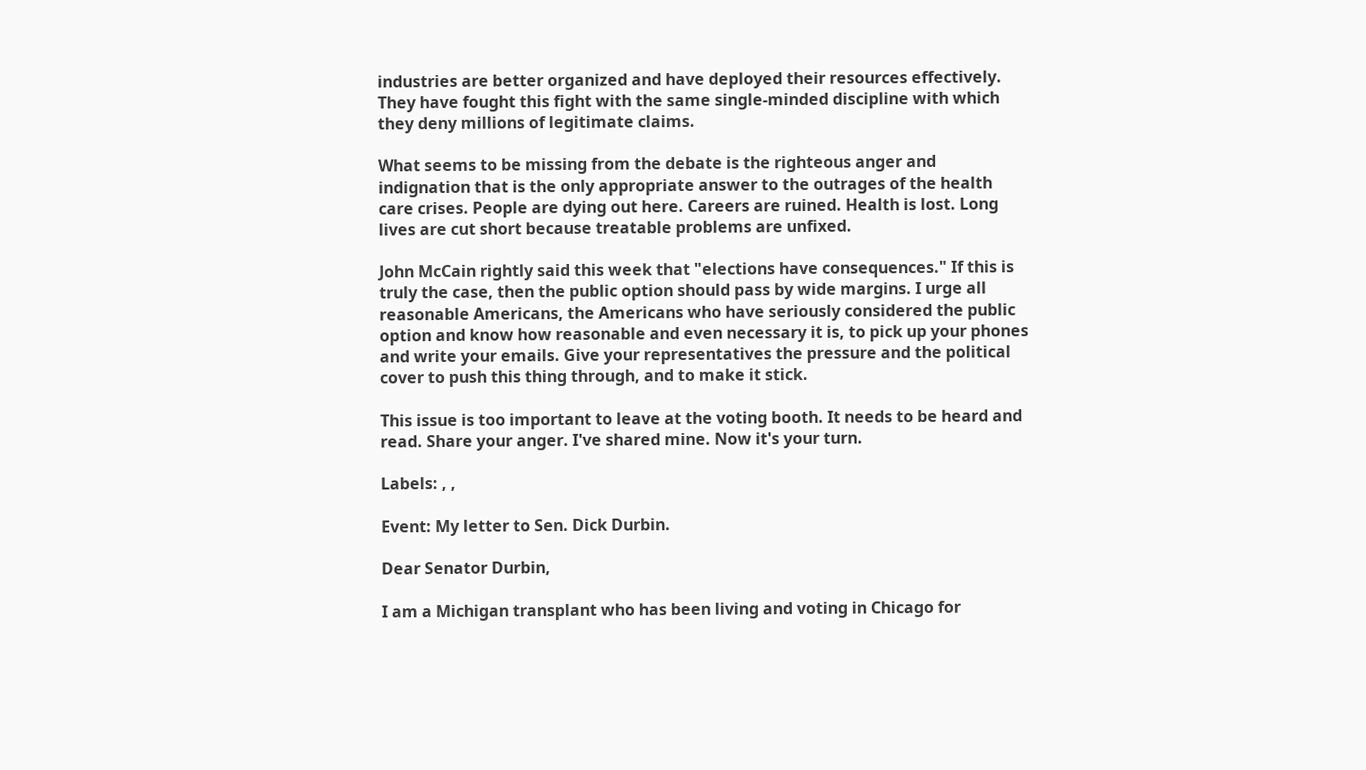industries are better organized and have deployed their resources effectively. They have fought this fight with the same single-minded discipline with which they deny millions of legitimate claims.

What seems to be missing from the debate is the righteous anger and indignation that is the only appropriate answer to the outrages of the health care crises. People are dying out here. Careers are ruined. Health is lost. Long lives are cut short because treatable problems are unfixed.

John McCain rightly said this week that "elections have consequences." If this is truly the case, then the public option should pass by wide margins. I urge all reasonable Americans, the Americans who have seriously considered the public option and know how reasonable and even necessary it is, to pick up your phones and write your emails. Give your representatives the pressure and the political cover to push this thing through, and to make it stick.

This issue is too important to leave at the voting booth. It needs to be heard and read. Share your anger. I've shared mine. Now it's your turn.

Labels: , ,

Event: My letter to Sen. Dick Durbin.

Dear Senator Durbin,

I am a Michigan transplant who has been living and voting in Chicago for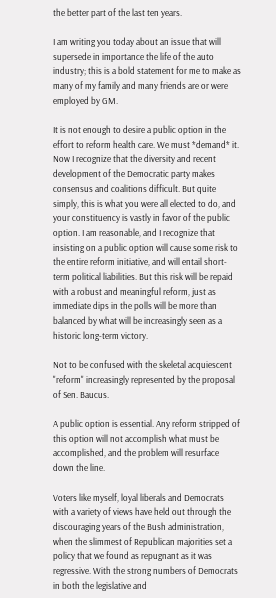the better part of the last ten years.

I am writing you today about an issue that will supersede in importance the life of the auto industry; this is a bold statement for me to make as many of my family and many friends are or were employed by GM.

It is not enough to desire a public option in the effort to reform health care. We must *demand* it. Now I recognize that the diversity and recent development of the Democratic party makes consensus and coalitions difficult. But quite simply, this is what you were all elected to do, and your constituency is vastly in favor of the public option. I am reasonable, and I recognize that insisting on a public option will cause some risk to the entire reform initiative, and will entail short-term political liabilities. But this risk will be repaid with a robust and meaningful reform, just as immediate dips in the polls will be more than balanced by what will be increasingly seen as a historic long-term victory.

Not to be confused with the skeletal acquiescent "reform" increasingly represented by the proposal of Sen. Baucus.

A public option is essential. Any reform stripped of this option will not accomplish what must be accomplished, and the problem will resurface down the line.

Voters like myself, loyal liberals and Democrats with a variety of views have held out through the discouraging years of the Bush administration, when the slimmest of Republican majorities set a policy that we found as repugnant as it was regressive. With the strong numbers of Democrats in both the legislative and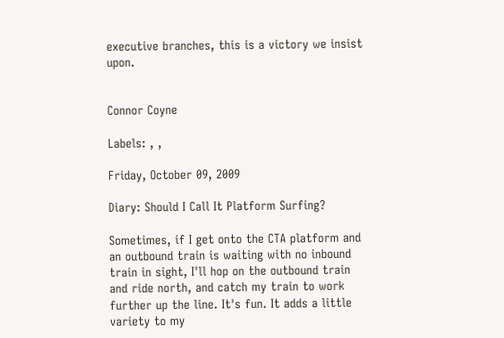executive branches, this is a victory we insist upon.


Connor Coyne

Labels: , ,

Friday, October 09, 2009

Diary: Should I Call It Platform Surfing?

Sometimes, if I get onto the CTA platform and an outbound train is waiting with no inbound train in sight, I'll hop on the outbound train and ride north, and catch my train to work further up the line. It's fun. It adds a little variety to my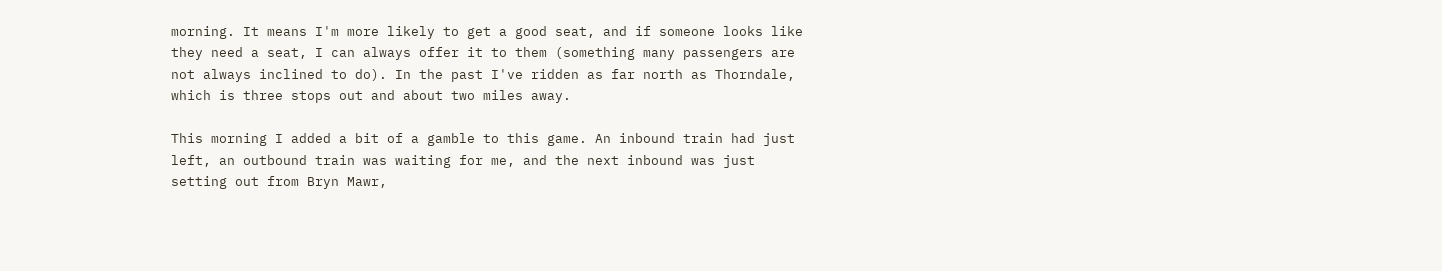morning. It means I'm more likely to get a good seat, and if someone looks like they need a seat, I can always offer it to them (something many passengers are not always inclined to do). In the past I've ridden as far north as Thorndale, which is three stops out and about two miles away.

This morning I added a bit of a gamble to this game. An inbound train had just left, an outbound train was waiting for me, and the next inbound was just setting out from Bryn Mawr,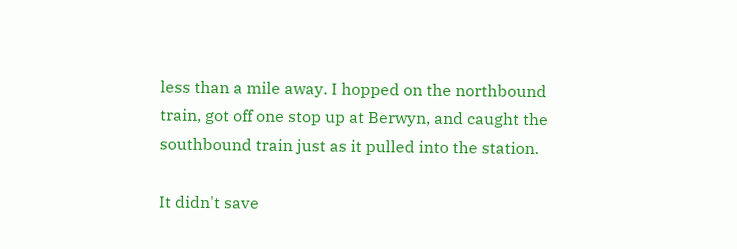less than a mile away. I hopped on the northbound train, got off one stop up at Berwyn, and caught the southbound train just as it pulled into the station.

It didn't save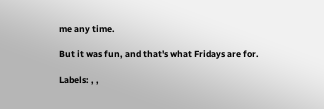me any time.

But it was fun, and that's what Fridays are for.

Labels: , ,